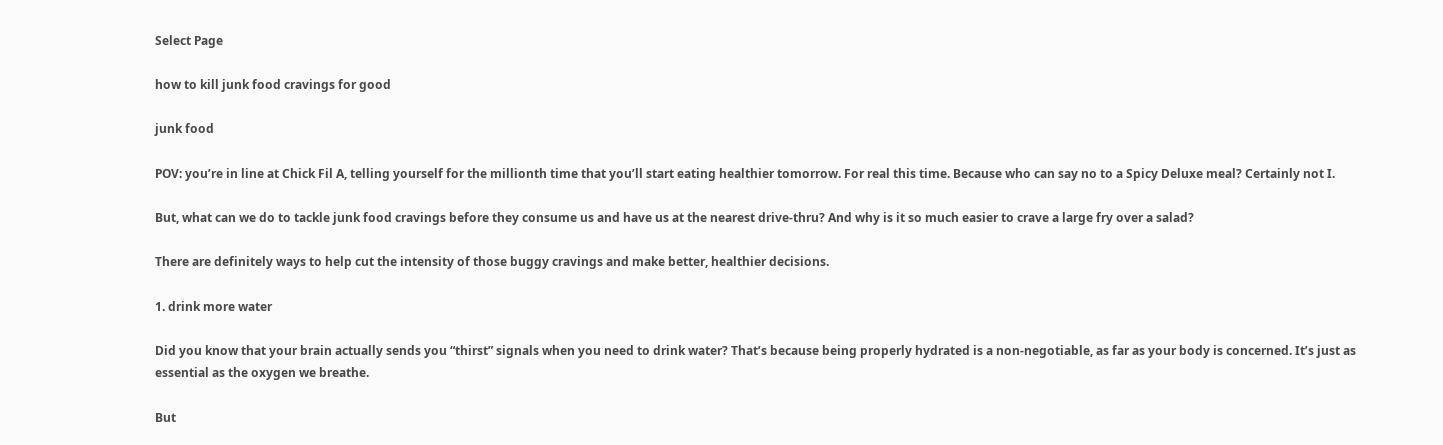Select Page

how to kill junk food cravings for good

junk food

POV: you’re in line at Chick Fil A, telling yourself for the millionth time that you’ll start eating healthier tomorrow. For real this time. Because who can say no to a Spicy Deluxe meal? Certainly not I.

But, what can we do to tackle junk food cravings before they consume us and have us at the nearest drive-thru? And why is it so much easier to crave a large fry over a salad?

There are definitely ways to help cut the intensity of those buggy cravings and make better, healthier decisions.

1. drink more water

Did you know that your brain actually sends you “thirst” signals when you need to drink water? That’s because being properly hydrated is a non-negotiable, as far as your body is concerned. It’s just as essential as the oxygen we breathe.

But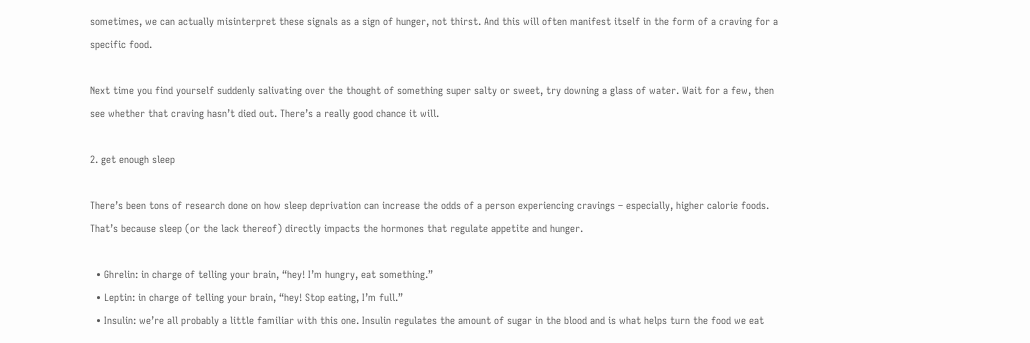sometimes, we can actually misinterpret these signals as a sign of hunger, not thirst. And this will often manifest itself in the form of a craving for a specific food.

Next time you find yourself suddenly salivating over the thought of something super salty or sweet, try downing a glass of water. Wait for a few, then see whether that craving hasn’t died out. There’s a really good chance it will.

2. get enough sleep

There’s been tons of research done on how sleep deprivation can increase the odds of a person experiencing cravings – especially, higher calorie foods. That’s because sleep (or the lack thereof) directly impacts the hormones that regulate appetite and hunger.

  • Ghrelin: in charge of telling your brain, “hey! I’m hungry, eat something.”
  • Leptin: in charge of telling your brain, “hey! Stop eating, I’m full.”
  • Insulin: we’re all probably a little familiar with this one. Insulin regulates the amount of sugar in the blood and is what helps turn the food we eat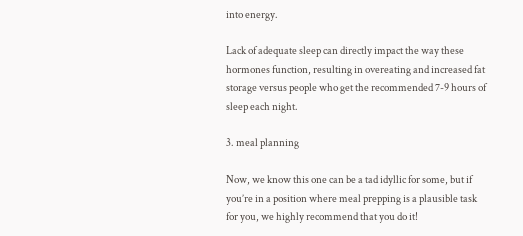into energy.

Lack of adequate sleep can directly impact the way these hormones function, resulting in overeating and increased fat storage versus people who get the recommended 7-9 hours of sleep each night.

3. meal planning

Now, we know this one can be a tad idyllic for some, but if you’re in a position where meal prepping is a plausible task for you, we highly recommend that you do it!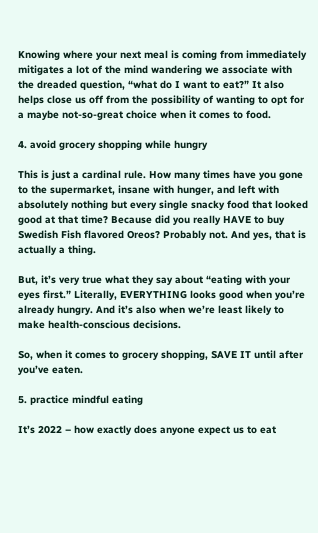Knowing where your next meal is coming from immediately mitigates a lot of the mind wandering we associate with the dreaded question, “what do I want to eat?” It also helps close us off from the possibility of wanting to opt for a maybe not-so-great choice when it comes to food.

4. avoid grocery shopping while hungry

This is just a cardinal rule. How many times have you gone to the supermarket, insane with hunger, and left with absolutely nothing but every single snacky food that looked good at that time? Because did you really HAVE to buy Swedish Fish flavored Oreos? Probably not. And yes, that is actually a thing.

But, it’s very true what they say about “eating with your eyes first.” Literally, EVERYTHING looks good when you’re already hungry. And it’s also when we’re least likely to make health-conscious decisions.

So, when it comes to grocery shopping, SAVE IT until after you’ve eaten.

5. practice mindful eating

It’s 2022 – how exactly does anyone expect us to eat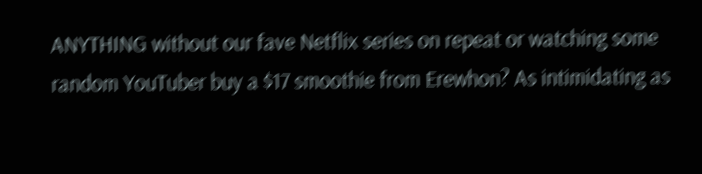ANYTHING without our fave Netflix series on repeat or watching some random YouTuber buy a $17 smoothie from Erewhon? As intimidating as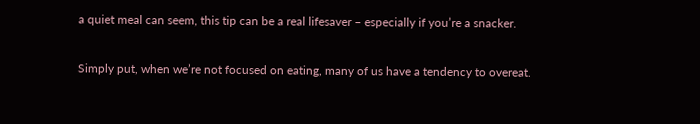a quiet meal can seem, this tip can be a real lifesaver – especially if you’re a snacker.

Simply put, when we’re not focused on eating, many of us have a tendency to overeat.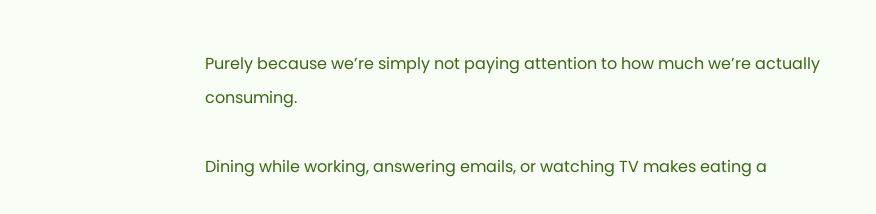Purely because we’re simply not paying attention to how much we’re actually consuming.

Dining while working, answering emails, or watching TV makes eating a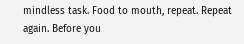mindless task. Food to mouth, repeat. Repeat again. Before you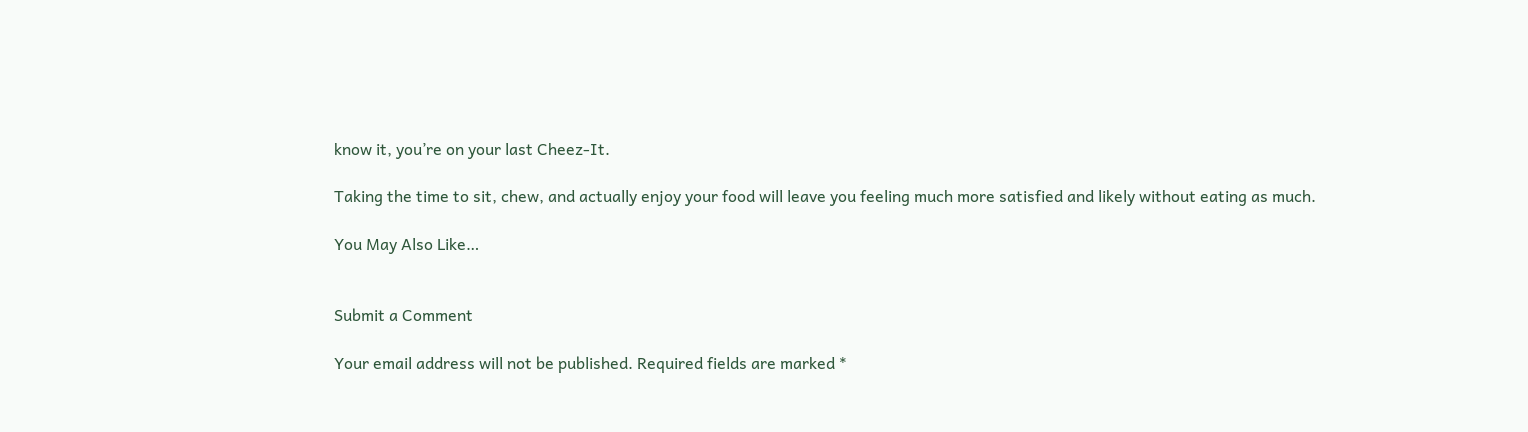know it, you’re on your last Cheez-It.

Taking the time to sit, chew, and actually enjoy your food will leave you feeling much more satisfied and likely without eating as much.

You May Also Like…


Submit a Comment

Your email address will not be published. Required fields are marked *